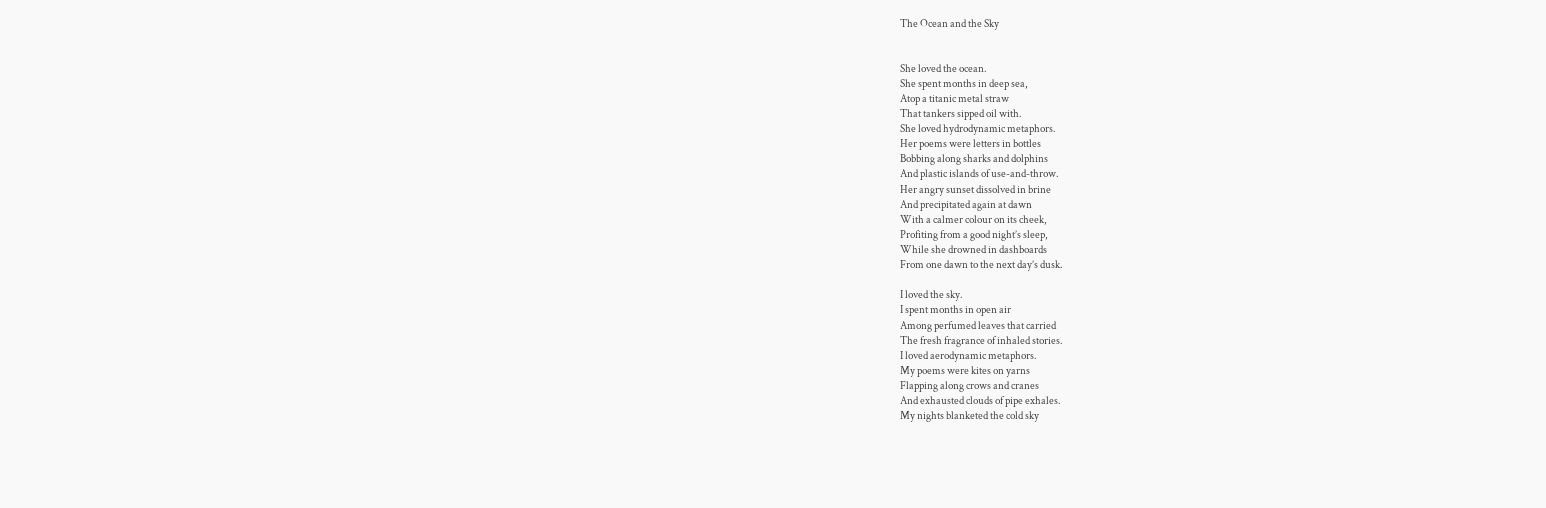The Ocean and the Sky


She loved the ocean.
She spent months in deep sea,
Atop a titanic metal straw
That tankers sipped oil with.
She loved hydrodynamic metaphors.
Her poems were letters in bottles
Bobbing along sharks and dolphins
And plastic islands of use-and-throw.
Her angry sunset dissolved in brine
And precipitated again at dawn
With a calmer colour on its cheek,
Profiting from a good night’s sleep,
While she drowned in dashboards
From one dawn to the next day’s dusk.

I loved the sky.
I spent months in open air
Among perfumed leaves that carried
The fresh fragrance of inhaled stories.
I loved aerodynamic metaphors.
My poems were kites on yarns
Flapping along crows and cranes
And exhausted clouds of pipe exhales.
My nights blanketed the cold sky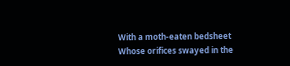With a moth-eaten bedsheet
Whose orifices swayed in the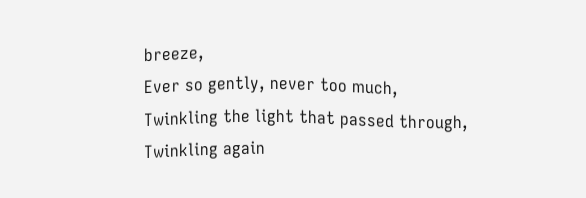breeze,
Ever so gently, never too much,
Twinkling the light that passed through,
Twinkling again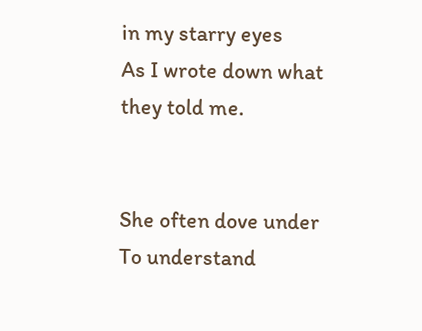in my starry eyes
As I wrote down what they told me.


She often dove under
To understand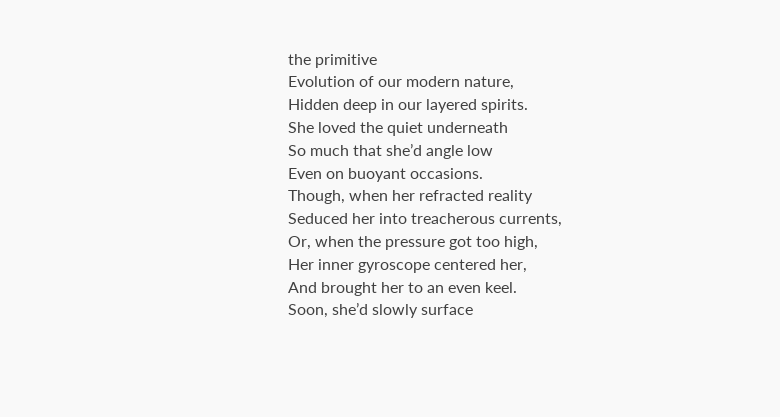the primitive
Evolution of our modern nature,
Hidden deep in our layered spirits.
She loved the quiet underneath
So much that she’d angle low
Even on buoyant occasions.
Though, when her refracted reality
Seduced her into treacherous currents,
Or, when the pressure got too high,
Her inner gyroscope centered her,
And brought her to an even keel.
Soon, she’d slowly surface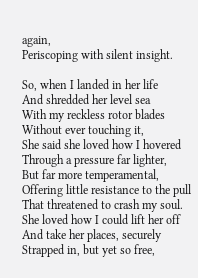again,
Periscoping with silent insight.

So, when I landed in her life
And shredded her level sea
With my reckless rotor blades
Without ever touching it,
She said she loved how I hovered
Through a pressure far lighter,
But far more temperamental,
Offering little resistance to the pull
That threatened to crash my soul.
She loved how I could lift her off
And take her places, securely
Strapped in, but yet so free,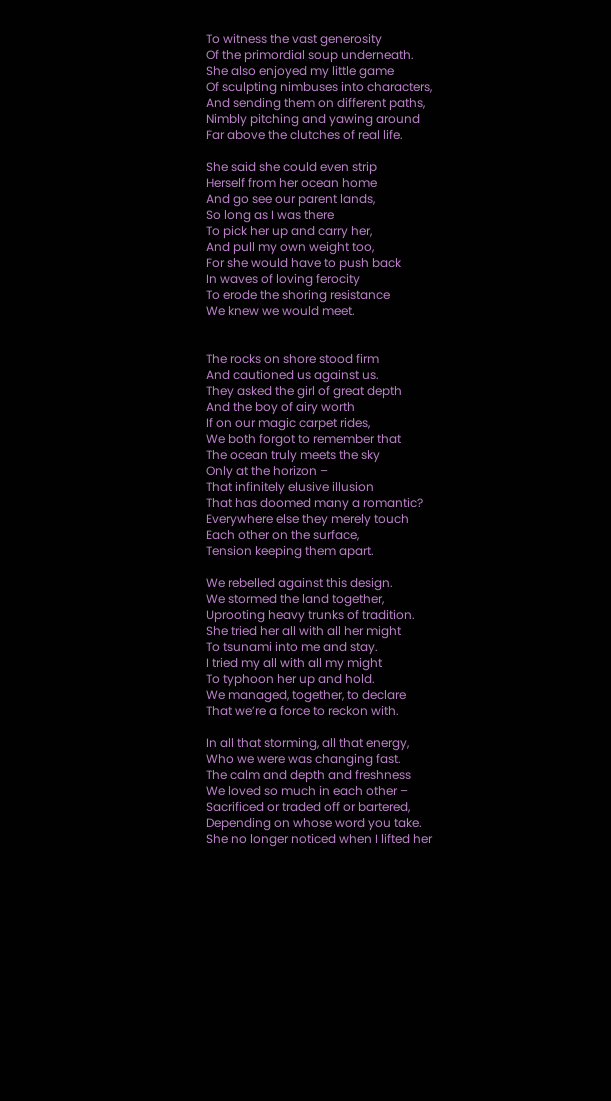To witness the vast generosity
Of the primordial soup underneath.
She also enjoyed my little game
Of sculpting nimbuses into characters,
And sending them on different paths,
Nimbly pitching and yawing around
Far above the clutches of real life.

She said she could even strip
Herself from her ocean home
And go see our parent lands,
So long as I was there
To pick her up and carry her,
And pull my own weight too,
For she would have to push back
In waves of loving ferocity
To erode the shoring resistance
We knew we would meet.


The rocks on shore stood firm
And cautioned us against us.
They asked the girl of great depth
And the boy of airy worth
If on our magic carpet rides,
We both forgot to remember that
The ocean truly meets the sky
Only at the horizon –
That infinitely elusive illusion
That has doomed many a romantic?
Everywhere else they merely touch
Each other on the surface,
Tension keeping them apart.

We rebelled against this design.
We stormed the land together,
Uprooting heavy trunks of tradition.
She tried her all with all her might
To tsunami into me and stay.
I tried my all with all my might
To typhoon her up and hold.
We managed, together, to declare
That we’re a force to reckon with.

In all that storming, all that energy,
Who we were was changing fast.
The calm and depth and freshness
We loved so much in each other –
Sacrificed or traded off or bartered,
Depending on whose word you take.
She no longer noticed when I lifted her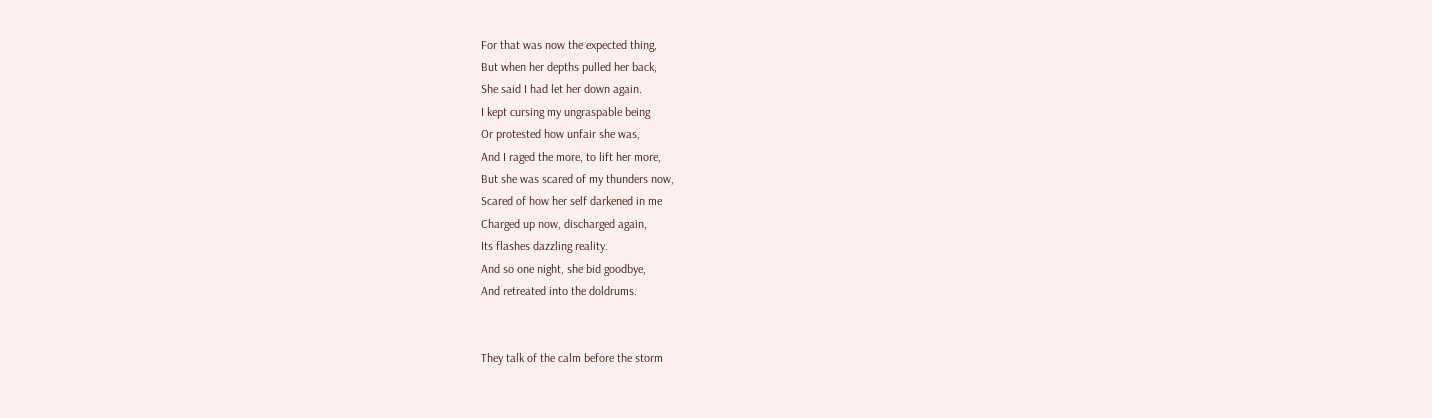For that was now the expected thing,
But when her depths pulled her back,
She said I had let her down again.
I kept cursing my ungraspable being
Or protested how unfair she was,
And I raged the more, to lift her more,
But she was scared of my thunders now,
Scared of how her self darkened in me
Charged up now, discharged again,
Its flashes dazzling reality.
And so one night, she bid goodbye,
And retreated into the doldrums.


They talk of the calm before the storm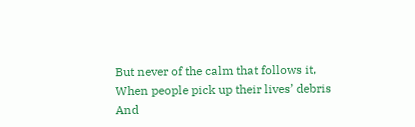But never of the calm that follows it,
When people pick up their lives’ debris
And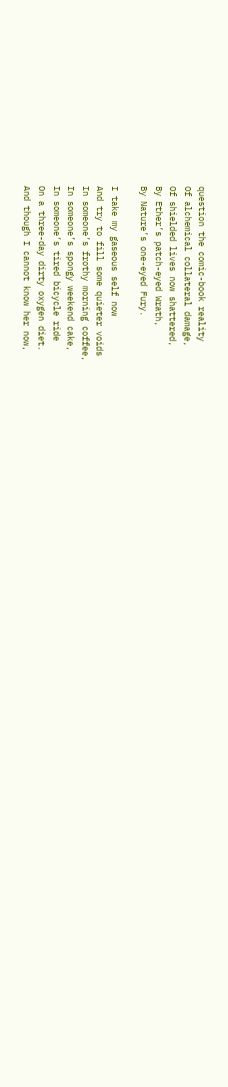question the comic-book reality
Of alchemical collateral damage,
Of shielded lives now shattered,
By Ether’s patch-eyed Wrath,
By Nature’s one-eyed Fury.

I take my gaseous self now
And try to fill some quieter voids
In someone’s frothy morning coffee,
In someone’s spongy weekend cake,
In someone’s tired bicycle ride
On a three-day dirty oxygen diet.
And though I cannot know her now,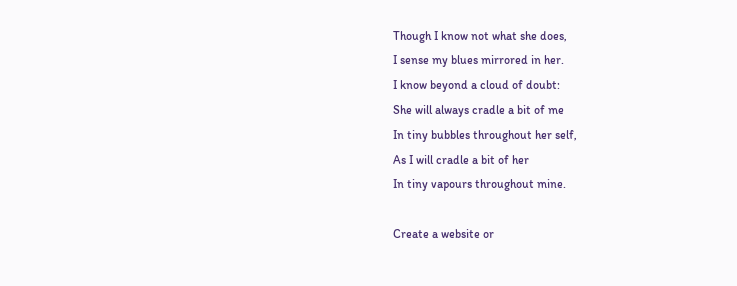Though I know not what she does,
I sense my blues mirrored in her.
I know beyond a cloud of doubt:
She will always cradle a bit of me
In tiny bubbles throughout her self,
As I will cradle a bit of her
In tiny vapours throughout mine.

Create a website or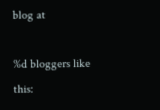blog at

%d bloggers like this: